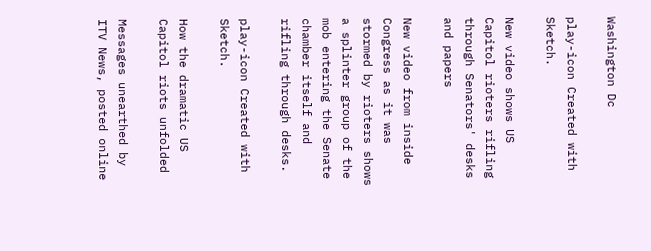Washington Dc

play-icon Created with Sketch.

New video shows US Capitol rioters rifling through Senators' desks and papers

New video from inside Congress as it was stormed by rioters shows a splinter group of the mob entering the Senate chamber itself and rifling through desks.

play-icon Created with Sketch.

How the dramatic US Capitol riots unfolded

Messages unearthed by ITV News, posted online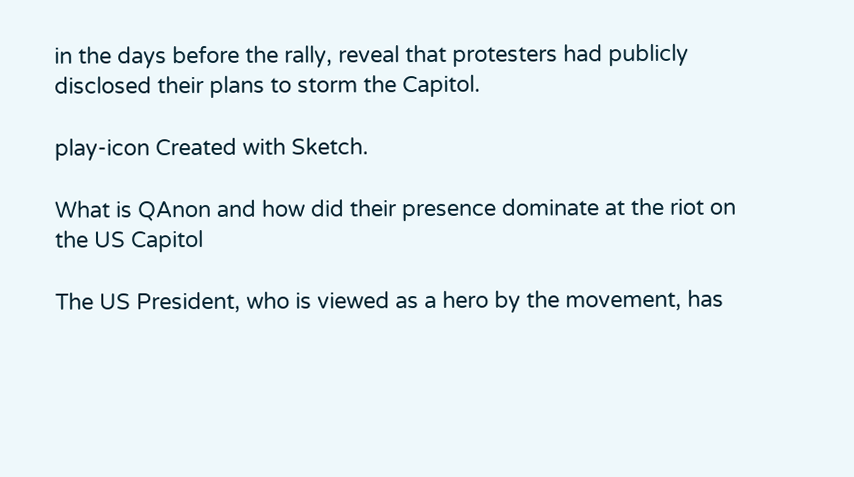in the days before the rally, reveal that protesters had publicly disclosed their plans to storm the Capitol.

play-icon Created with Sketch.

What is QAnon and how did their presence dominate at the riot on the US Capitol

The US President, who is viewed as a hero by the movement, has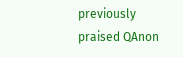previously praised QAnon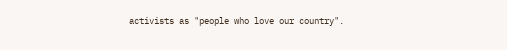activists as "people who love our country".